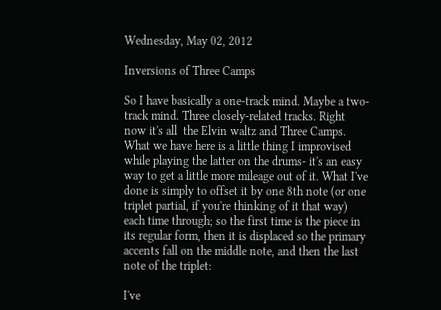Wednesday, May 02, 2012

Inversions of Three Camps

So I have basically a one-track mind. Maybe a two-track mind. Three closely-related tracks. Right now it's all  the Elvin waltz and Three Camps. What we have here is a little thing I improvised while playing the latter on the drums- it's an easy way to get a little more mileage out of it. What I've done is simply to offset it by one 8th note (or one triplet partial, if you're thinking of it that way) each time through; so the first time is the piece in its regular form, then it is displaced so the primary accents fall on the middle note, and then the last note of the triplet:

I've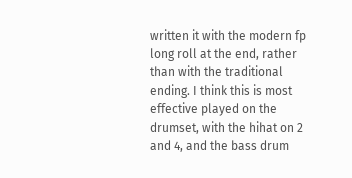written it with the modern fp long roll at the end, rather than with the traditional ending. I think this is most effective played on the drumset, with the hihat on 2 and 4, and the bass drum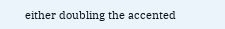either doubling the accented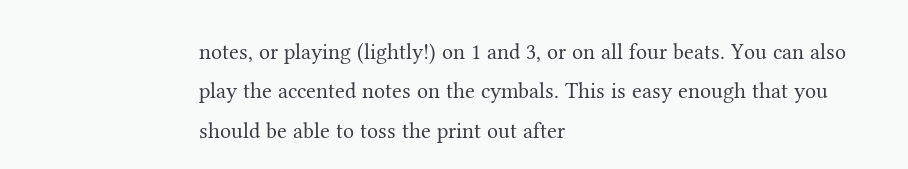notes, or playing (lightly!) on 1 and 3, or on all four beats. You can also play the accented notes on the cymbals. This is easy enough that you should be able to toss the print out after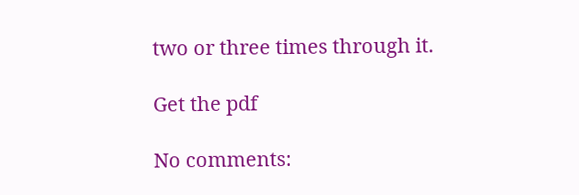two or three times through it.

Get the pdf

No comments: